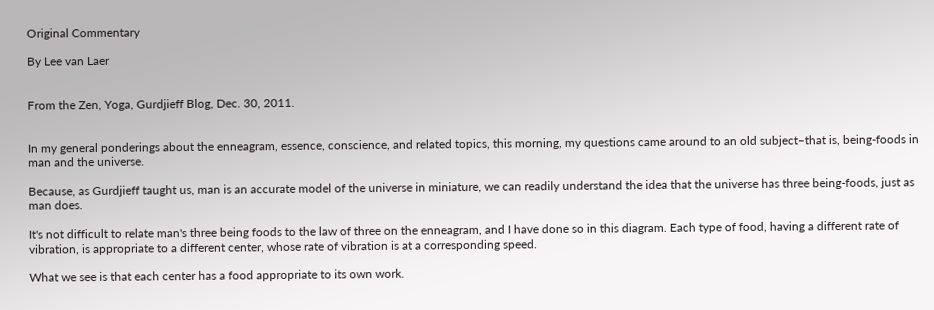Original Commentary

By Lee van Laer


From the Zen, Yoga, Gurdjieff Blog, Dec. 30, 2011.


In my general ponderings about the enneagram, essence, conscience, and related topics, this morning, my questions came around to an old subject–that is, being-foods in man and the universe.

Because, as Gurdjieff taught us, man is an accurate model of the universe in miniature, we can readily understand the idea that the universe has three being-foods, just as man does.

It's not difficult to relate man's three being foods to the law of three on the enneagram, and I have done so in this diagram. Each type of food, having a different rate of vibration, is appropriate to a different center, whose rate of vibration is at a corresponding speed.

What we see is that each center has a food appropriate to its own work.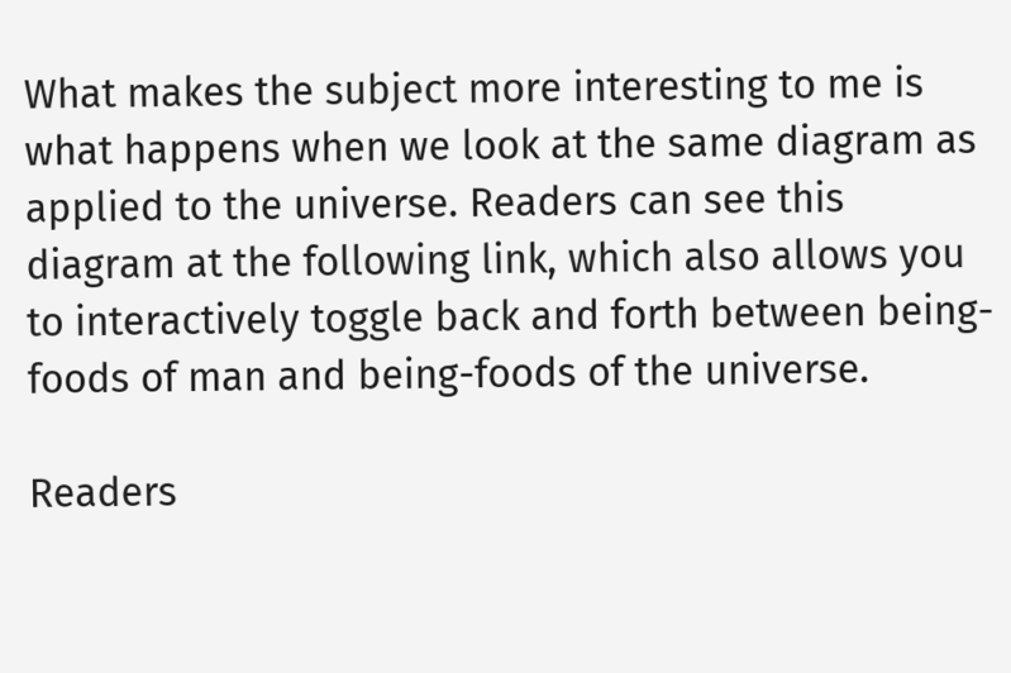What makes the subject more interesting to me is what happens when we look at the same diagram as applied to the universe. Readers can see this diagram at the following link, which also allows you to interactively toggle back and forth between being-foods of man and being-foods of the universe.

Readers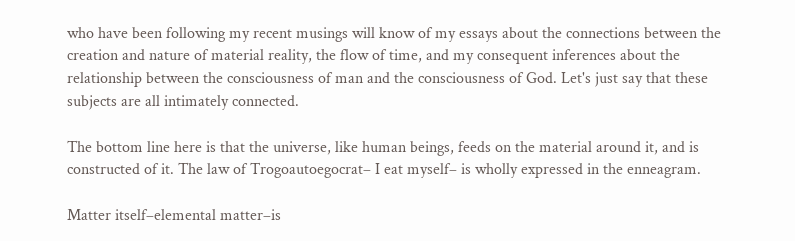who have been following my recent musings will know of my essays about the connections between the creation and nature of material reality, the flow of time, and my consequent inferences about the relationship between the consciousness of man and the consciousness of God. Let's just say that these subjects are all intimately connected.

The bottom line here is that the universe, like human beings, feeds on the material around it, and is constructed of it. The law of Trogoautoegocrat– I eat myself– is wholly expressed in the enneagram.

Matter itself–elemental matter–is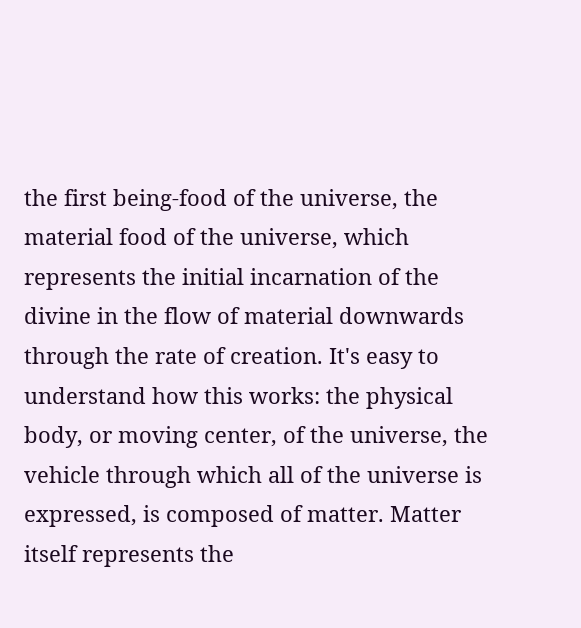the first being-food of the universe, the material food of the universe, which represents the initial incarnation of the divine in the flow of material downwards through the rate of creation. It's easy to understand how this works: the physical body, or moving center, of the universe, the vehicle through which all of the universe is expressed, is composed of matter. Matter itself represents the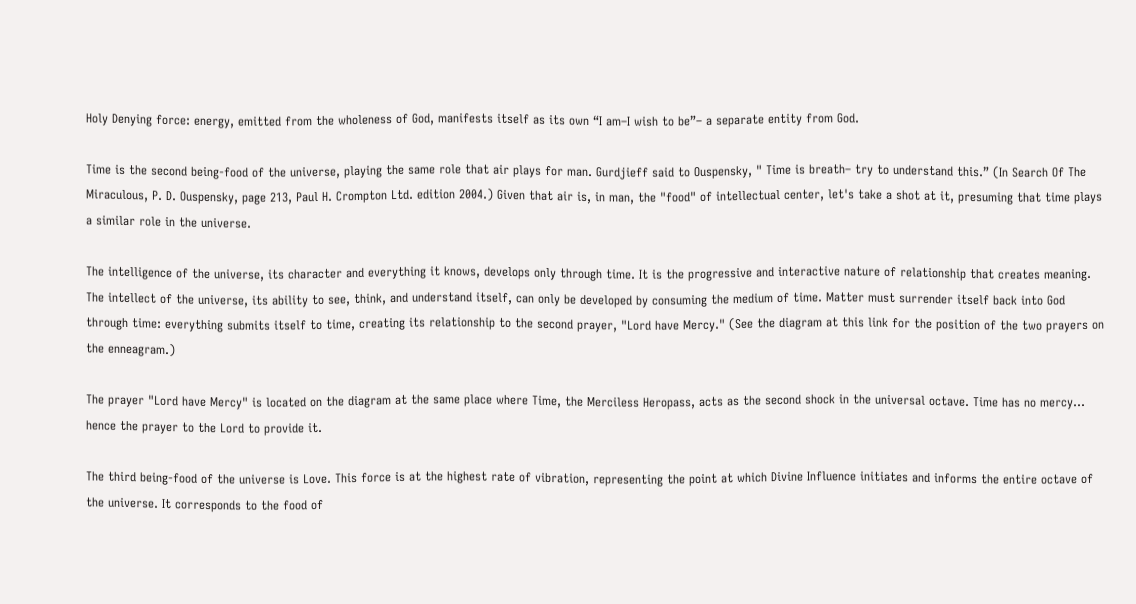Holy Denying force: energy, emitted from the wholeness of God, manifests itself as its own “I am–I wish to be”– a separate entity from God.

Time is the second being-food of the universe, playing the same role that air plays for man. Gurdjieff said to Ouspensky, " Time is breath– try to understand this.” (In Search Of The Miraculous, P. D. Ouspensky, page 213, Paul H. Crompton Ltd. edition 2004.) Given that air is, in man, the "food" of intellectual center, let's take a shot at it, presuming that time plays a similar role in the universe.

The intelligence of the universe, its character and everything it knows, develops only through time. It is the progressive and interactive nature of relationship that creates meaning. The intellect of the universe, its ability to see, think, and understand itself, can only be developed by consuming the medium of time. Matter must surrender itself back into God through time: everything submits itself to time, creating its relationship to the second prayer, "Lord have Mercy." (See the diagram at this link for the position of the two prayers on the enneagram.)

The prayer "Lord have Mercy" is located on the diagram at the same place where Time, the Merciless Heropass, acts as the second shock in the universal octave. Time has no mercy... hence the prayer to the Lord to provide it.

The third being-food of the universe is Love. This force is at the highest rate of vibration, representing the point at which Divine Influence initiates and informs the entire octave of the universe. It corresponds to the food of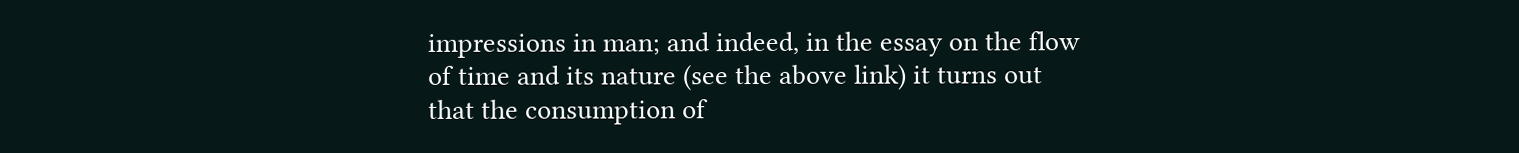impressions in man; and indeed, in the essay on the flow of time and its nature (see the above link) it turns out that the consumption of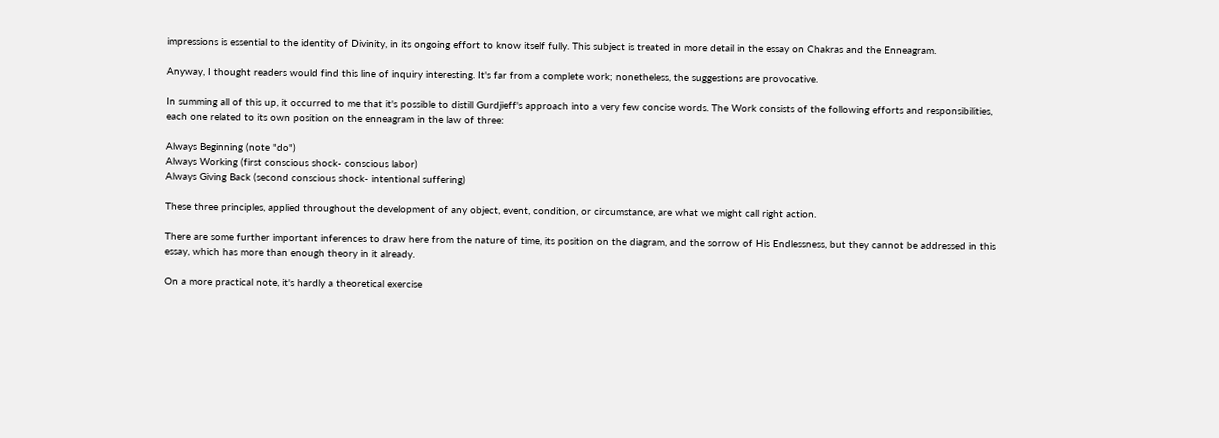impressions is essential to the identity of Divinity, in its ongoing effort to know itself fully. This subject is treated in more detail in the essay on Chakras and the Enneagram.

Anyway, I thought readers would find this line of inquiry interesting. It's far from a complete work; nonetheless, the suggestions are provocative.

In summing all of this up, it occurred to me that it's possible to distill Gurdjieff's approach into a very few concise words. The Work consists of the following efforts and responsibilities, each one related to its own position on the enneagram in the law of three:

Always Beginning (note "do")
Always Working (first conscious shock- conscious labor)
Always Giving Back (second conscious shock- intentional suffering)

These three principles, applied throughout the development of any object, event, condition, or circumstance, are what we might call right action.

There are some further important inferences to draw here from the nature of time, its position on the diagram, and the sorrow of His Endlessness, but they cannot be addressed in this essay, which has more than enough theory in it already.

On a more practical note, it's hardly a theoretical exercise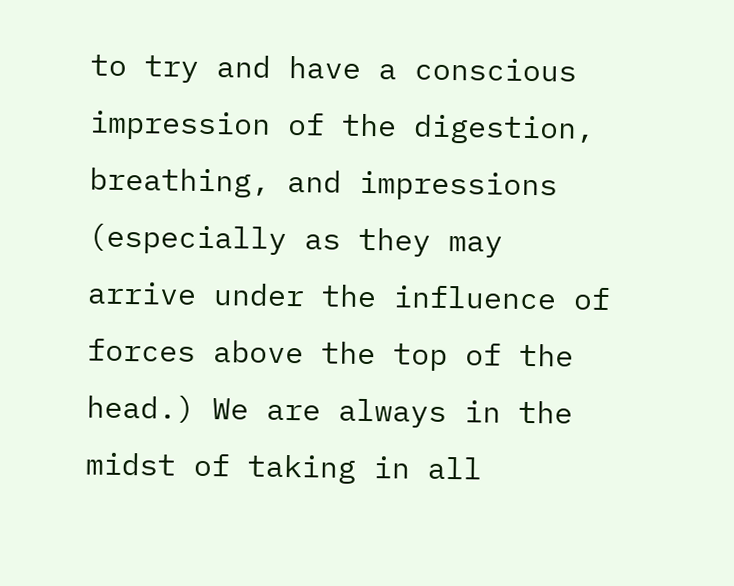to try and have a conscious impression of the digestion, breathing, and impressions (especially as they may arrive under the influence of forces above the top of the head.) We are always in the midst of taking in all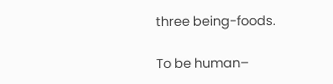three being-foods.

To be human–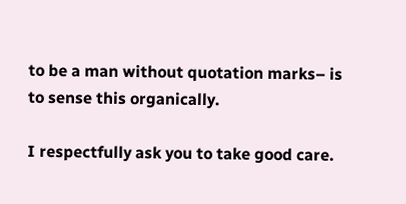to be a man without quotation marks– is to sense this organically.

I respectfully ask you to take good care.